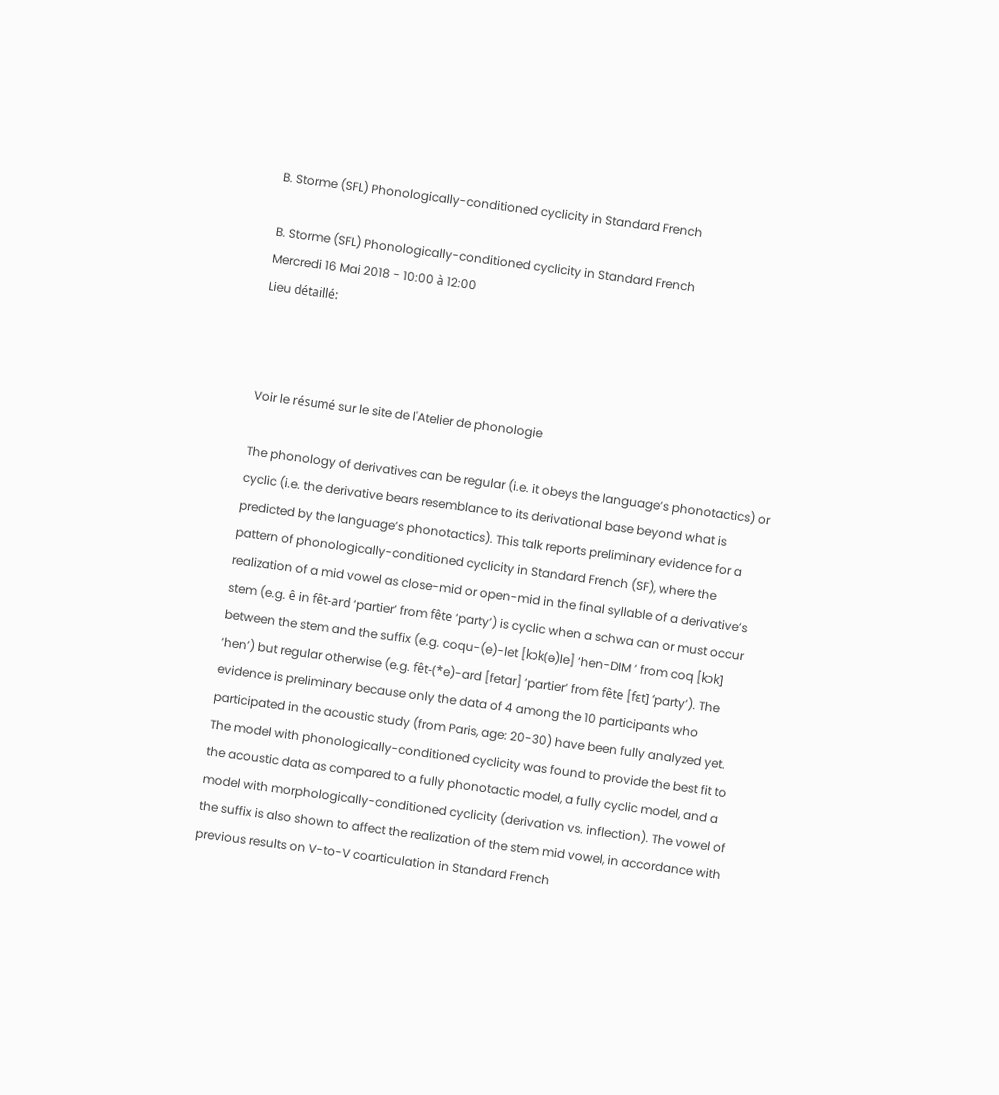B. Storme (SFL) Phonologically-conditioned cyclicity in Standard French

B. Storme (SFL) Phonologically-conditioned cyclicity in Standard French
Mercredi 16 Mai 2018 - 10:00 à 12:00
Lieu détaillé:



Voir le résumé sur le site de l'Atelier de phonologie

The phonology of derivatives can be regular (i.e. it obeys the language’s phonotactics) or cyclic (i.e. the derivative bears resemblance to its derivational base beyond what is predicted by the language’s phonotactics). This talk reports preliminary evidence for a pattern of phonologically-conditioned cyclicity in Standard French (SF), where the realization of a mid vowel as close-mid or open-mid in the final syllable of a derivative’s stem (e.g. ê in fêt-ard ‘partier’ from fête ‘party’) is cyclic when a schwa can or must occur between the stem and the suffix (e.g. coqu-(e)-let [kɔk(ə)le] ‘hen-DIM ’ from coq [kɔk] ‘hen’) but regular otherwise (e.g. fêt-(*e)-ard [fetar] ‘partier’ from fête [fɛt] ‘party’). The evidence is preliminary because only the data of 4 among the 10 participants who participated in the acoustic study (from Paris, age: 20-30) have been fully analyzed yet. The model with phonologically-conditioned cyclicity was found to provide the best fit to the acoustic data as compared to a fully phonotactic model, a fully cyclic model, and a model with morphologically-conditioned cyclicity (derivation vs. inflection). The vowel of the suffix is also shown to affect the realization of the stem mid vowel, in accordance with previous results on V-to-V coarticulation in Standard French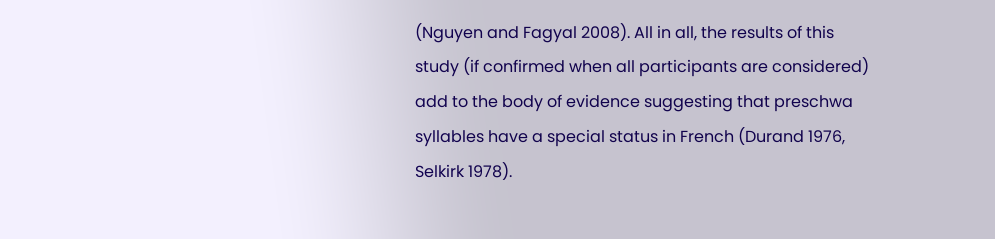(Nguyen and Fagyal 2008). All in all, the results of this study (if confirmed when all participants are considered) add to the body of evidence suggesting that preschwa syllables have a special status in French (Durand 1976, Selkirk 1978).